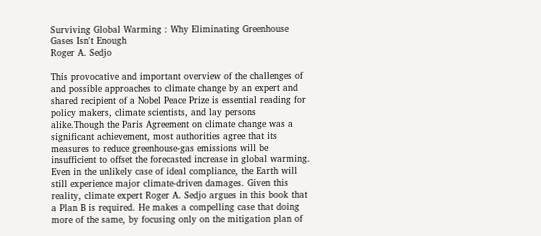Surviving Global Warming : Why Eliminating Greenhouse Gases Isn't Enough
Roger A. Sedjo

This provocative and important overview of the challenges of and possible approaches to climate change by an expert and shared recipient of a Nobel Peace Prize is essential reading for policy makers, climate scientists, and lay persons alike.Though the Paris Agreement on climate change was a significant achievement, most authorities agree that its measures to reduce greenhouse-gas emissions will be insufficient to offset the forecasted increase in global warming. Even in the unlikely case of ideal compliance, the Earth will still experience major climate-driven damages. Given this reality, climate expert Roger A. Sedjo argues in this book that a Plan B is required. He makes a compelling case that doing more of the same, by focusing only on the mitigation plan of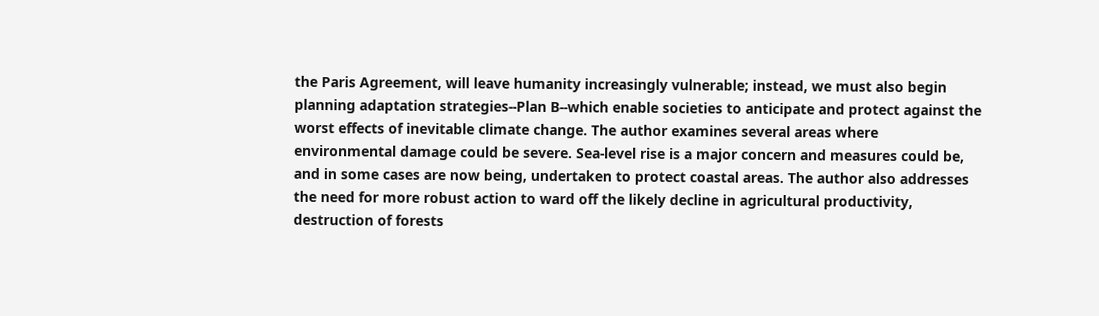the Paris Agreement, will leave humanity increasingly vulnerable; instead, we must also begin planning adaptation strategies--Plan B--which enable societies to anticipate and protect against the worst effects of inevitable climate change. The author examines several areas where environmental damage could be severe. Sea-level rise is a major concern and measures could be, and in some cases are now being, undertaken to protect coastal areas. The author also addresses the need for more robust action to ward off the likely decline in agricultural productivity, destruction of forests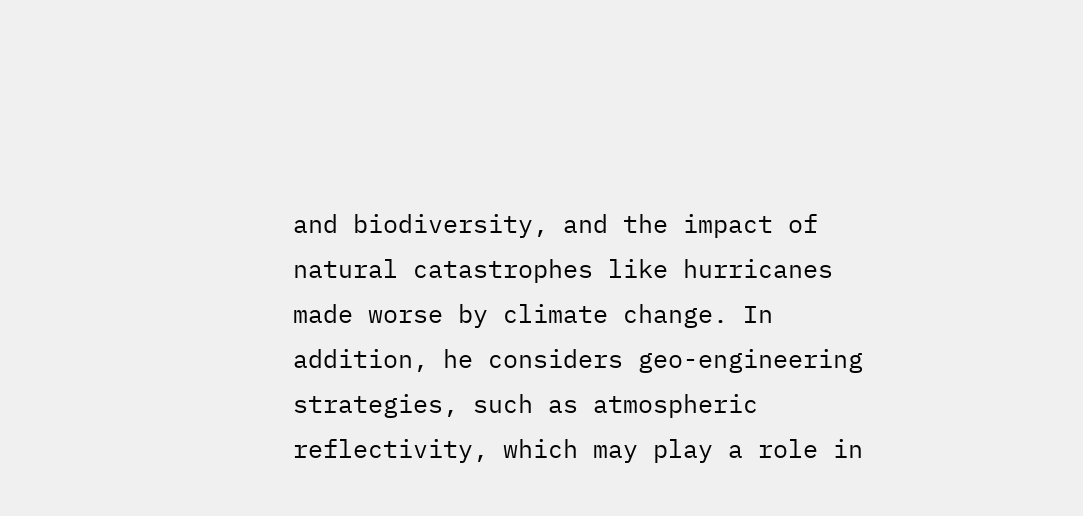and biodiversity, and the impact of natural catastrophes like hurricanes made worse by climate change. In addition, he considers geo-engineering strategies, such as atmospheric reflectivity, which may play a role in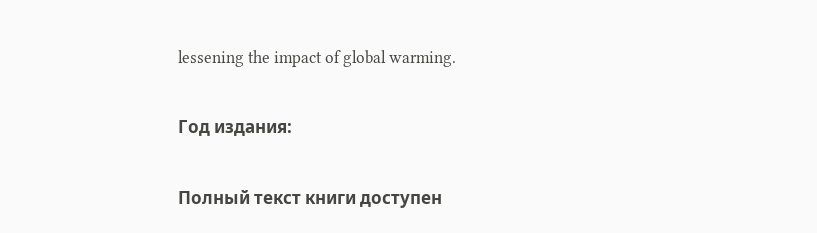lessening the impact of global warming.

Год издания:

Полный текст книги доступен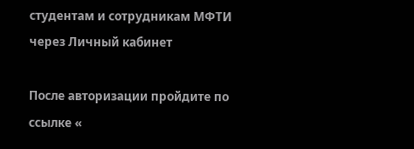студентам и сотрудникам МФТИ через Личный кабинет

После авторизации пройдите по ссылке «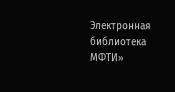Электронная библиотека МФТИ»